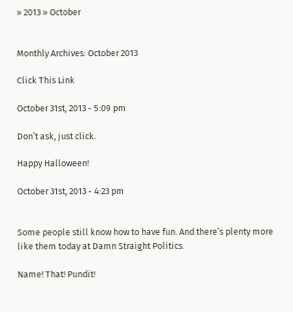» 2013 » October


Monthly Archives: October 2013

Click This Link

October 31st, 2013 - 5:09 pm

Don’t ask, just click.

Happy Halloween!

October 31st, 2013 - 4:23 pm


Some people still know how to have fun. And there’s plenty more like them today at Damn Straight Politics.

Name! That! Pundit!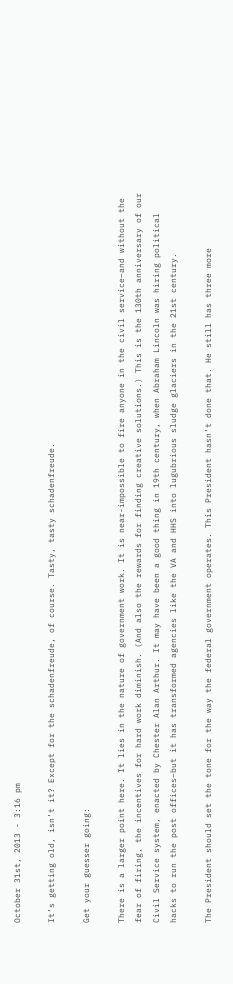October 31st, 2013 - 3:16 pm

It’s getting old, isn’t it? Except for the schadenfreude, of course. Tasty, tasty schadenfreude.

Get your guesser going:

There is a larger point here. It lies in the nature of government work. It is near-impossible to fire anyone in the civil service–and without the fear of firing, the incentives for hard work diminish. (And also the rewards for finding creative solutions.) This is the 130th anniversary of our Civil Service system, enacted by Chester Alan Arthur. It may have been a good thing in 19th century, when Abraham Lincoln was hiring political hacks to run the post offices–but it has transformed agencies like the VA and HHS into lugubrious sludge glaciers in the 21st century.

The President should set the tone for the way the federal government operates. This President hasn’t done that. He still has three more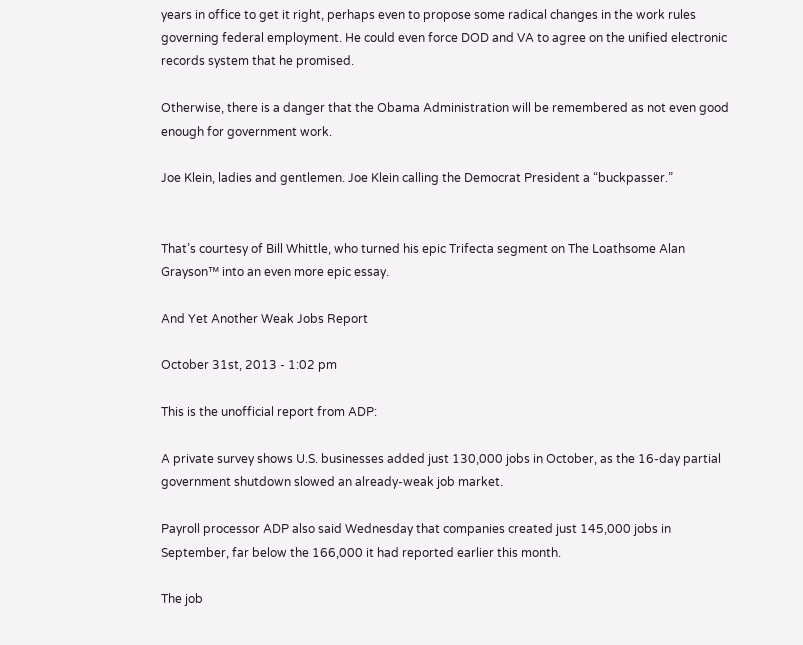years in office to get it right, perhaps even to propose some radical changes in the work rules governing federal employment. He could even force DOD and VA to agree on the unified electronic records system that he promised.

Otherwise, there is a danger that the Obama Administration will be remembered as not even good enough for government work.

Joe Klein, ladies and gentlemen. Joe Klein calling the Democrat President a “buckpasser.”


That’s courtesy of Bill Whittle, who turned his epic Trifecta segment on The Loathsome Alan Grayson™ into an even more epic essay.

And Yet Another Weak Jobs Report

October 31st, 2013 - 1:02 pm

This is the unofficial report from ADP:

A private survey shows U.S. businesses added just 130,000 jobs in October, as the 16-day partial government shutdown slowed an already-weak job market.

Payroll processor ADP also said Wednesday that companies created just 145,000 jobs in September, far below the 166,000 it had reported earlier this month.

The job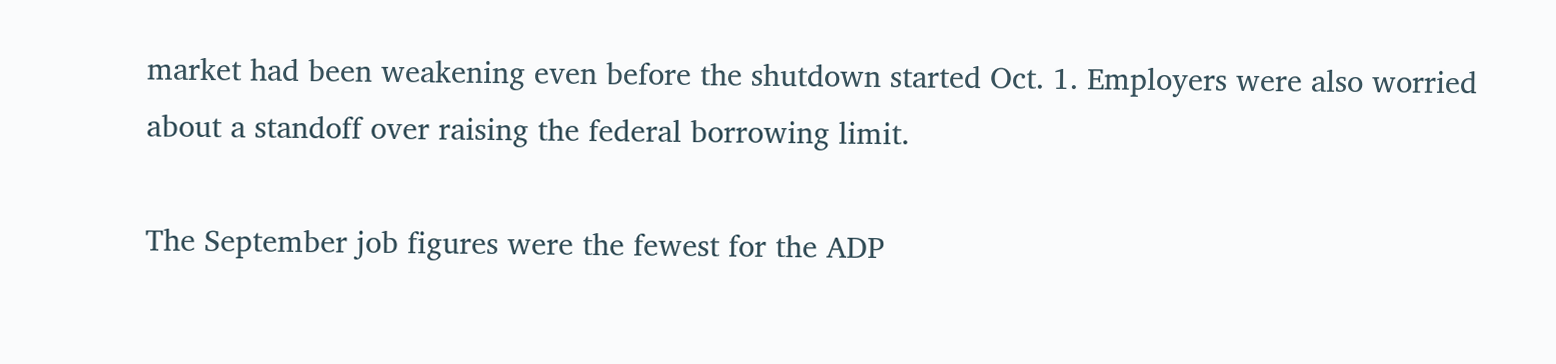market had been weakening even before the shutdown started Oct. 1. Employers were also worried about a standoff over raising the federal borrowing limit.

The September job figures were the fewest for the ADP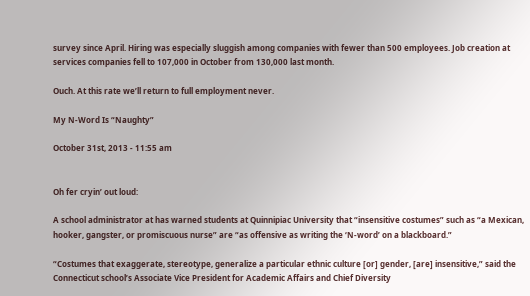survey since April. Hiring was especially sluggish among companies with fewer than 500 employees. Job creation at services companies fell to 107,000 in October from 130,000 last month.

Ouch. At this rate we’ll return to full employment never.

My N-Word Is “Naughty”

October 31st, 2013 - 11:55 am


Oh fer cryin’ out loud:

A school administrator at has warned students at Quinnipiac University that “insensitive costumes” such as “a Mexican, hooker, gangster, or promiscuous nurse” are “as offensive as writing the ‘N-word’ on a blackboard.”

“Costumes that exaggerate, stereotype, generalize a particular ethnic culture [or] gender, [are] insensitive,” said the Connecticut school’s Associate Vice President for Academic Affairs and Chief Diversity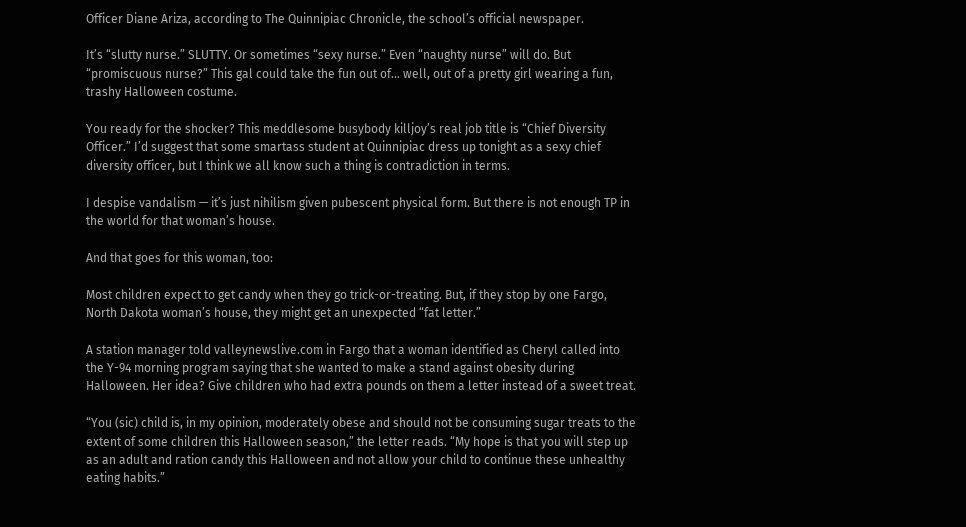Officer Diane Ariza, according to The Quinnipiac Chronicle, the school’s official newspaper.

It’s “slutty nurse.” SLUTTY. Or sometimes “sexy nurse.” Even “naughty nurse” will do. But “promiscuous nurse?” This gal could take the fun out of… well, out of a pretty girl wearing a fun, trashy Halloween costume.

You ready for the shocker? This meddlesome busybody killjoy’s real job title is “Chief Diversity Officer.” I’d suggest that some smartass student at Quinnipiac dress up tonight as a sexy chief diversity officer, but I think we all know such a thing is contradiction in terms.

I despise vandalism — it’s just nihilism given pubescent physical form. But there is not enough TP in the world for that woman’s house.

And that goes for this woman, too:

Most children expect to get candy when they go trick-or-treating. But, if they stop by one Fargo, North Dakota woman’s house, they might get an unexpected “fat letter.”

A station manager told valleynewslive.com in Fargo that a woman identified as Cheryl called into the Y-94 morning program saying that she wanted to make a stand against obesity during Halloween. Her idea? Give children who had extra pounds on them a letter instead of a sweet treat.

“You (sic) child is, in my opinion, moderately obese and should not be consuming sugar treats to the extent of some children this Halloween season,” the letter reads. “My hope is that you will step up as an adult and ration candy this Halloween and not allow your child to continue these unhealthy eating habits.”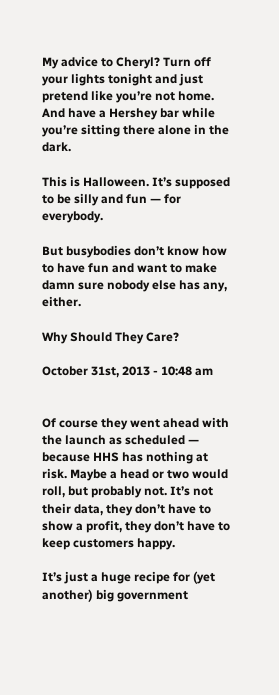My advice to Cheryl? Turn off your lights tonight and just pretend like you’re not home. And have a Hershey bar while you’re sitting there alone in the dark.

This is Halloween. It’s supposed to be silly and fun — for everybody.

But busybodies don’t know how to have fun and want to make damn sure nobody else has any, either.

Why Should They Care?

October 31st, 2013 - 10:48 am


Of course they went ahead with the launch as scheduled — because HHS has nothing at risk. Maybe a head or two would roll, but probably not. It’s not their data, they don’t have to show a profit, they don’t have to keep customers happy.

It’s just a huge recipe for (yet another) big government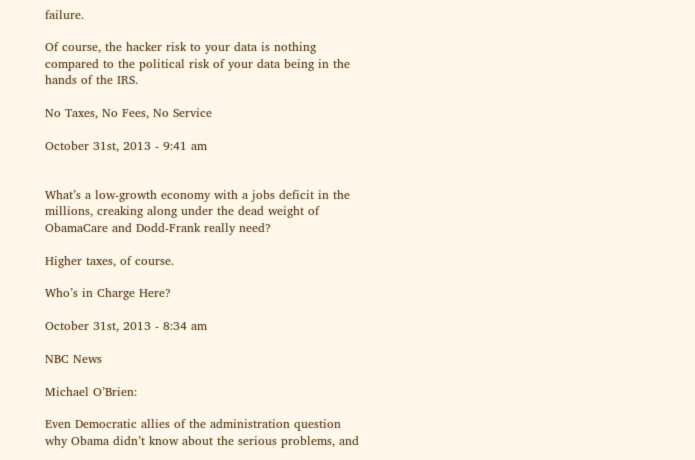failure.

Of course, the hacker risk to your data is nothing compared to the political risk of your data being in the hands of the IRS.

No Taxes, No Fees, No Service

October 31st, 2013 - 9:41 am


What’s a low-growth economy with a jobs deficit in the millions, creaking along under the dead weight of ObamaCare and Dodd-Frank really need?

Higher taxes, of course.

Who’s in Charge Here?

October 31st, 2013 - 8:34 am

NBC News

Michael O’Brien:

Even Democratic allies of the administration question why Obama didn’t know about the serious problems, and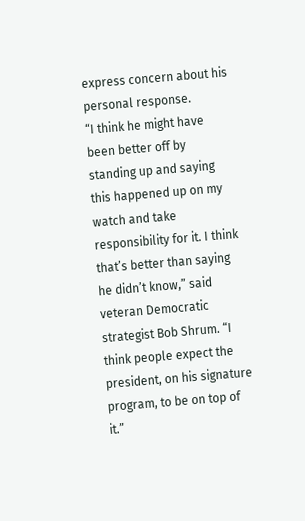express concern about his personal response.
“I think he might have been better off by standing up and saying this happened up on my watch and take responsibility for it. I think that’s better than saying he didn’t know,” said veteran Democratic strategist Bob Shrum. “I think people expect the president, on his signature program, to be on top of it.”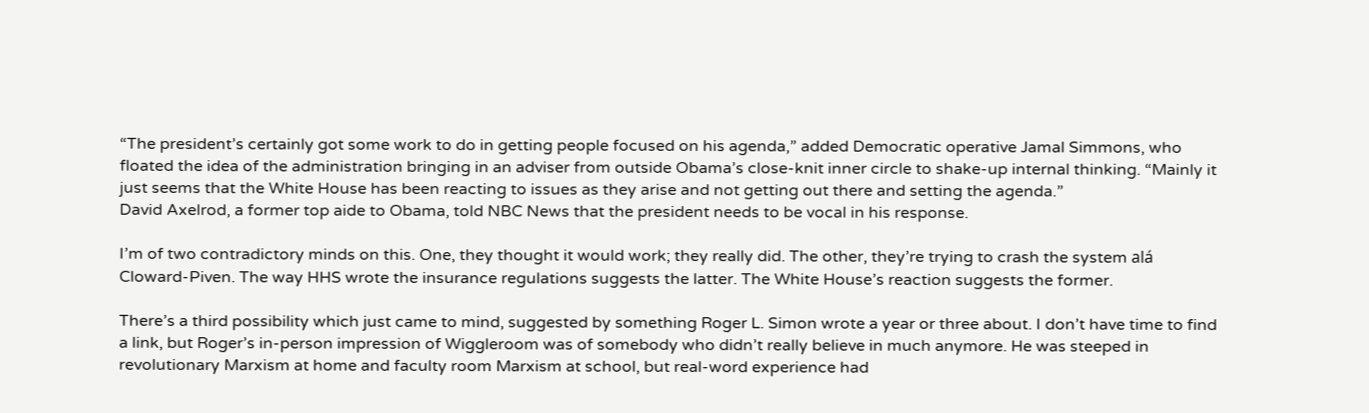“The president’s certainly got some work to do in getting people focused on his agenda,” added Democratic operative Jamal Simmons, who floated the idea of the administration bringing in an adviser from outside Obama’s close-knit inner circle to shake-up internal thinking. “Mainly it just seems that the White House has been reacting to issues as they arise and not getting out there and setting the agenda.”
David Axelrod, a former top aide to Obama, told NBC News that the president needs to be vocal in his response.

I’m of two contradictory minds on this. One, they thought it would work; they really did. The other, they’re trying to crash the system alá Cloward-Piven. The way HHS wrote the insurance regulations suggests the latter. The White House’s reaction suggests the former.

There’s a third possibility which just came to mind, suggested by something Roger L. Simon wrote a year or three about. I don’t have time to find a link, but Roger’s in-person impression of Wiggleroom was of somebody who didn’t really believe in much anymore. He was steeped in revolutionary Marxism at home and faculty room Marxism at school, but real-word experience had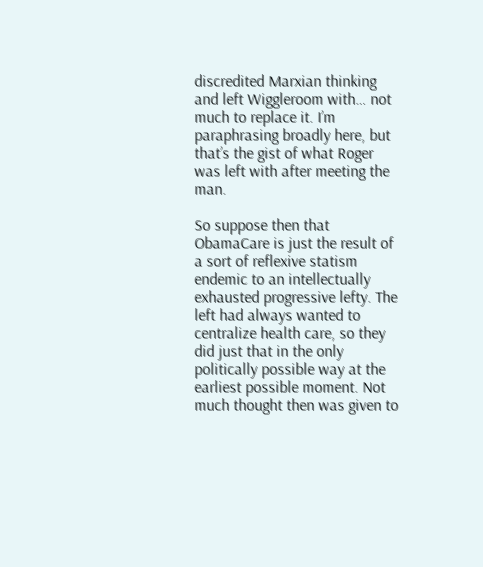discredited Marxian thinking and left Wiggleroom with… not much to replace it. I’m paraphrasing broadly here, but that’s the gist of what Roger was left with after meeting the man.

So suppose then that ObamaCare is just the result of a sort of reflexive statism endemic to an intellectually exhausted progressive lefty. The left had always wanted to centralize health care, so they did just that in the only politically possible way at the earliest possible moment. Not much thought then was given to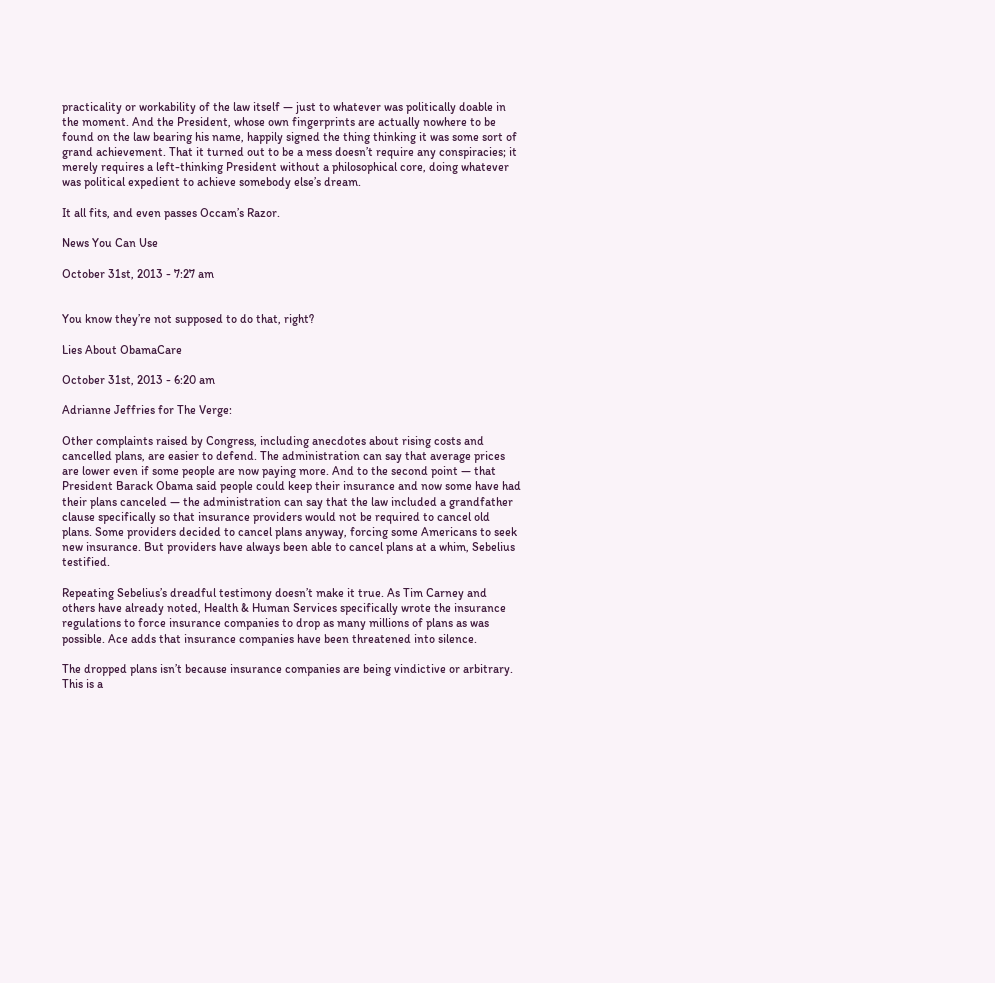practicality or workability of the law itself — just to whatever was politically doable in the moment. And the President, whose own fingerprints are actually nowhere to be found on the law bearing his name, happily signed the thing thinking it was some sort of grand achievement. That it turned out to be a mess doesn’t require any conspiracies; it merely requires a left-thinking President without a philosophical core, doing whatever was political expedient to achieve somebody else’s dream.

It all fits, and even passes Occam’s Razor.

News You Can Use

October 31st, 2013 - 7:27 am


You know they’re not supposed to do that, right?

Lies About ObamaCare

October 31st, 2013 - 6:20 am

Adrianne Jeffries for The Verge:

Other complaints raised by Congress, including anecdotes about rising costs and cancelled plans, are easier to defend. The administration can say that average prices are lower even if some people are now paying more. And to the second point — that President Barack Obama said people could keep their insurance and now some have had their plans canceled — the administration can say that the law included a grandfather clause specifically so that insurance providers would not be required to cancel old plans. Some providers decided to cancel plans anyway, forcing some Americans to seek new insurance. But providers have always been able to cancel plans at a whim, Sebelius testified.

Repeating Sebelius’s dreadful testimony doesn’t make it true. As Tim Carney and others have already noted, Health & Human Services specifically wrote the insurance regulations to force insurance companies to drop as many millions of plans as was possible. Ace adds that insurance companies have been threatened into silence.

The dropped plans isn’t because insurance companies are being vindictive or arbitrary. This is a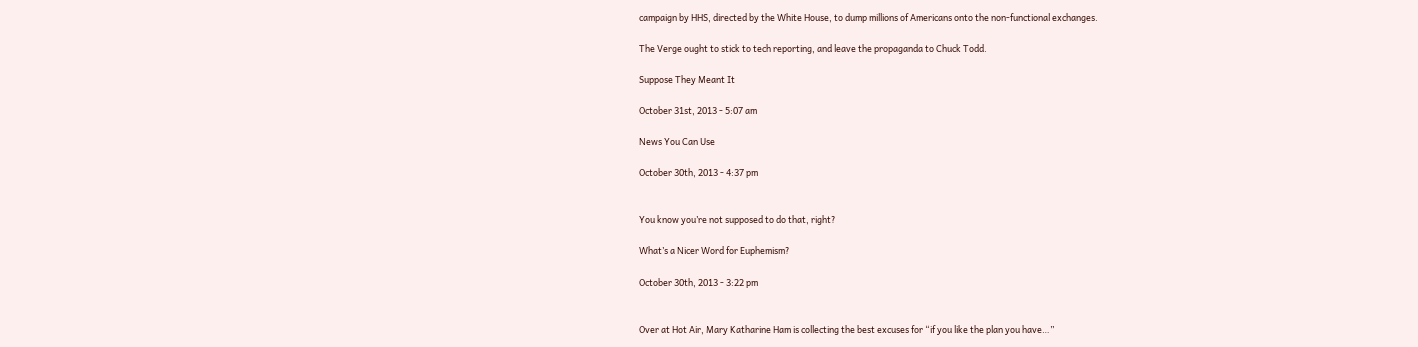campaign by HHS, directed by the White House, to dump millions of Americans onto the non-functional exchanges.

The Verge ought to stick to tech reporting, and leave the propaganda to Chuck Todd.

Suppose They Meant It

October 31st, 2013 - 5:07 am

News You Can Use

October 30th, 2013 - 4:37 pm


You know you’re not supposed to do that, right?

What’s a Nicer Word for Euphemism?

October 30th, 2013 - 3:22 pm


Over at Hot Air, Mary Katharine Ham is collecting the best excuses for “if you like the plan you have…”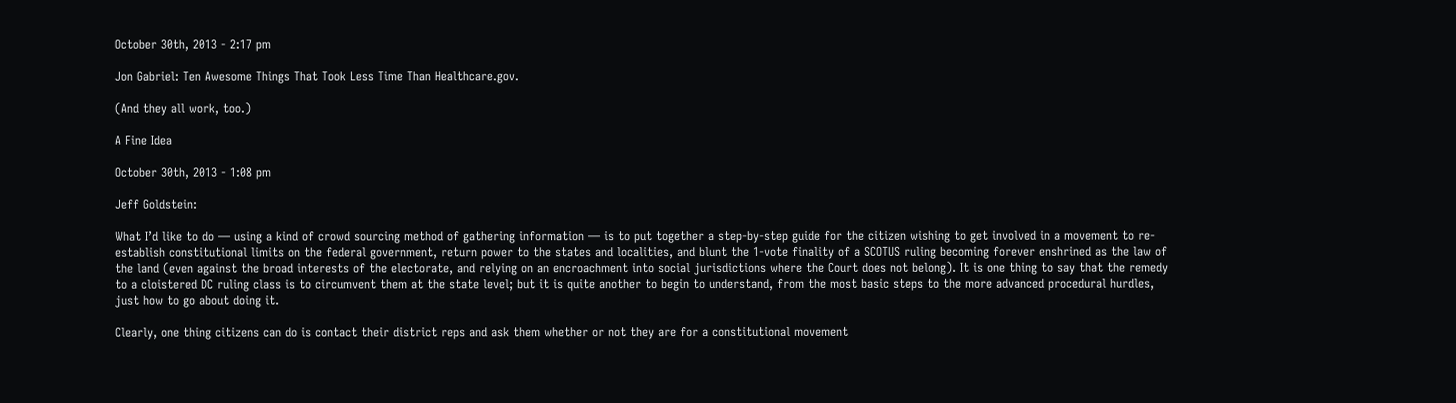October 30th, 2013 - 2:17 pm

Jon Gabriel: Ten Awesome Things That Took Less Time Than Healthcare.gov.

(And they all work, too.)

A Fine Idea

October 30th, 2013 - 1:08 pm

Jeff Goldstein:

What I’d like to do — using a kind of crowd sourcing method of gathering information — is to put together a step-by-step guide for the citizen wishing to get involved in a movement to re-establish constitutional limits on the federal government, return power to the states and localities, and blunt the 1-vote finality of a SCOTUS ruling becoming forever enshrined as the law of the land (even against the broad interests of the electorate, and relying on an encroachment into social jurisdictions where the Court does not belong). It is one thing to say that the remedy to a cloistered DC ruling class is to circumvent them at the state level; but it is quite another to begin to understand, from the most basic steps to the more advanced procedural hurdles, just how to go about doing it.

Clearly, one thing citizens can do is contact their district reps and ask them whether or not they are for a constitutional movement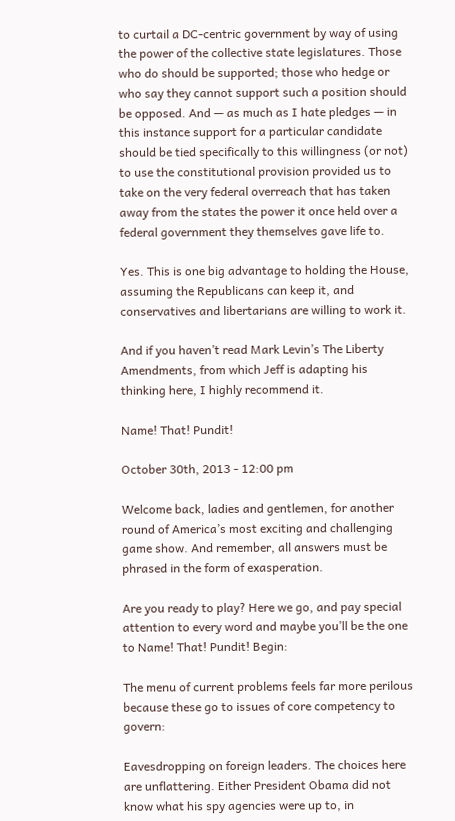to curtail a DC-centric government by way of using the power of the collective state legislatures. Those who do should be supported; those who hedge or who say they cannot support such a position should be opposed. And — as much as I hate pledges — in this instance support for a particular candidate should be tied specifically to this willingness (or not) to use the constitutional provision provided us to take on the very federal overreach that has taken away from the states the power it once held over a federal government they themselves gave life to.

Yes. This is one big advantage to holding the House, assuming the Republicans can keep it, and conservatives and libertarians are willing to work it.

And if you haven’t read Mark Levin’s The Liberty Amendments, from which Jeff is adapting his thinking here, I highly recommend it.

Name! That! Pundit!

October 30th, 2013 - 12:00 pm

Welcome back, ladies and gentlemen, for another round of America’s most exciting and challenging game show. And remember, all answers must be phrased in the form of exasperation.

Are you ready to play? Here we go, and pay special attention to every word and maybe you’ll be the one to Name! That! Pundit! Begin:

The menu of current problems feels far more perilous because these go to issues of core competency to govern:

Eavesdropping on foreign leaders. The choices here are unflattering. Either President Obama did not know what his spy agencies were up to, in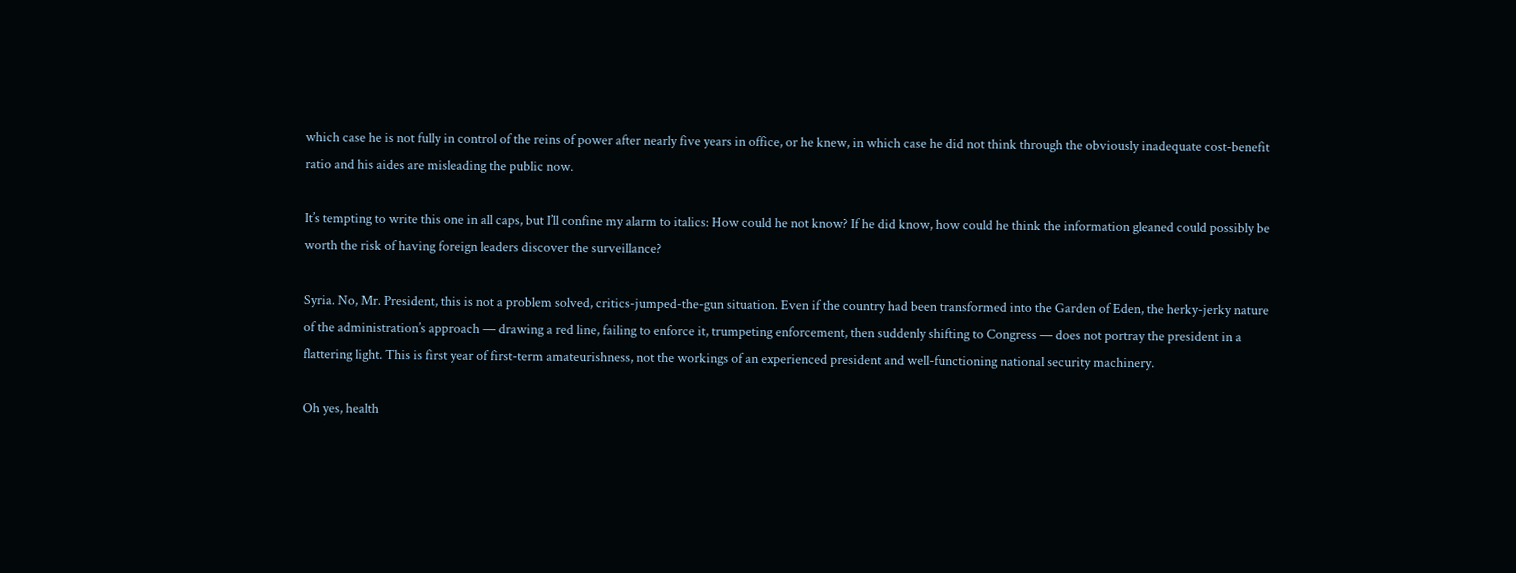which case he is not fully in control of the reins of power after nearly five years in office, or he knew, in which case he did not think through the obviously inadequate cost-benefit ratio and his aides are misleading the public now.

It’s tempting to write this one in all caps, but I’ll confine my alarm to italics: How could he not know? If he did know, how could he think the information gleaned could possibly be worth the risk of having foreign leaders discover the surveillance?

Syria. No, Mr. President, this is not a problem solved, critics-jumped-the-gun situation. Even if the country had been transformed into the Garden of Eden, the herky-jerky nature of the administration’s approach — drawing a red line, failing to enforce it, trumpeting enforcement, then suddenly shifting to Congress — does not portray the president in a flattering light. This is first year of first-term amateurishness, not the workings of an experienced president and well-functioning national security machinery.

Oh yes, health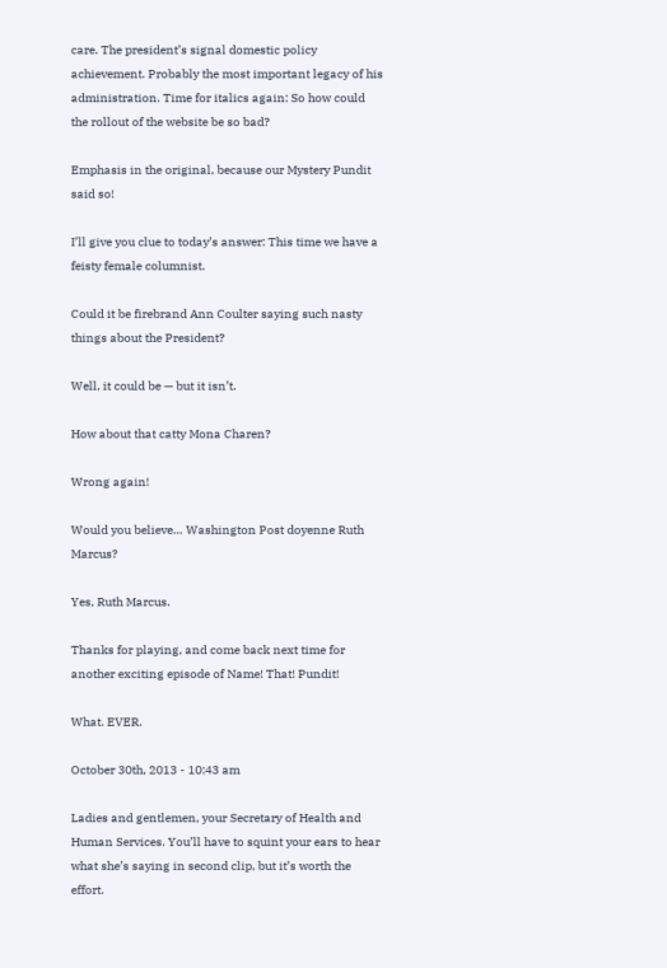care. The president’s signal domestic policy achievement. Probably the most important legacy of his administration. Time for italics again: So how could the rollout of the website be so bad?

Emphasis in the original, because our Mystery Pundit said so!

I’ll give you clue to today’s answer: This time we have a feisty female columnist.

Could it be firebrand Ann Coulter saying such nasty things about the President?

Well, it could be — but it isn’t.

How about that catty Mona Charen?

Wrong again!

Would you believe… Washington Post doyenne Ruth Marcus?

Yes, Ruth Marcus.

Thanks for playing, and come back next time for another exciting episode of Name! That! Pundit!

What. EVER.

October 30th, 2013 - 10:43 am

Ladies and gentlemen, your Secretary of Health and Human Services. You’ll have to squint your ears to hear what she’s saying in second clip, but it’s worth the effort.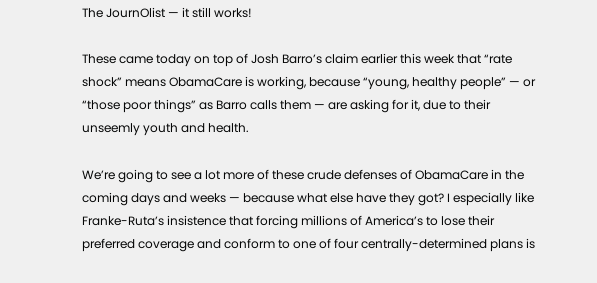The JournOlist — it still works!

These came today on top of Josh Barro’s claim earlier this week that “rate shock” means ObamaCare is working, because “young, healthy people” — or “those poor things” as Barro calls them — are asking for it, due to their unseemly youth and health.

We’re going to see a lot more of these crude defenses of ObamaCare in the coming days and weeks — because what else have they got? I especially like Franke-Ruta’s insistence that forcing millions of America’s to lose their preferred coverage and conform to one of four centrally-determined plans is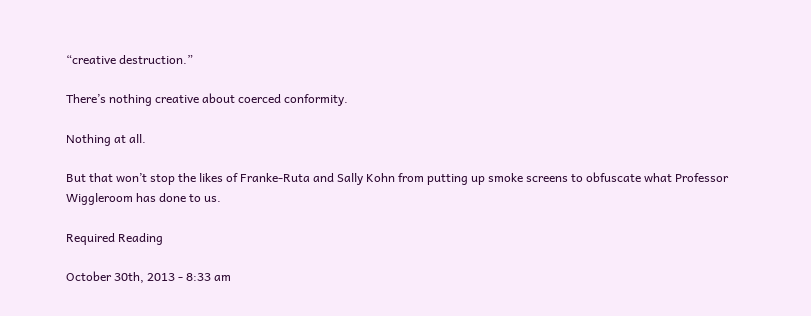“creative destruction.”

There’s nothing creative about coerced conformity.

Nothing at all.

But that won’t stop the likes of Franke-Ruta and Sally Kohn from putting up smoke screens to obfuscate what Professor Wiggleroom has done to us.

Required Reading

October 30th, 2013 - 8:33 am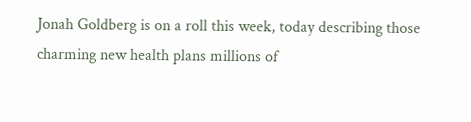Jonah Goldberg is on a roll this week, today describing those charming new health plans millions of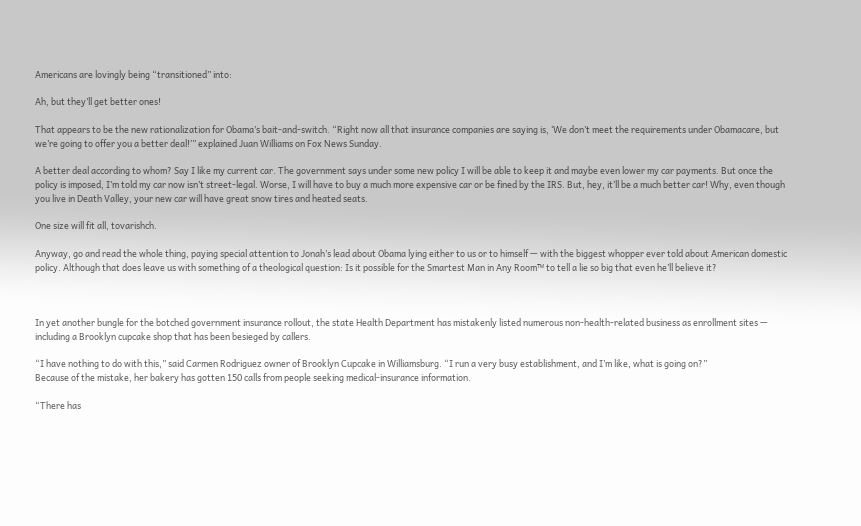Americans are lovingly being “transitioned” into:

Ah, but they’ll get better ones!

That appears to be the new rationalization for Obama’s bait-and-switch. “Right now all that insurance companies are saying is, ‘We don’t meet the requirements under Obamacare, but we’re going to offer you a better deal!’” explained Juan Williams on Fox News Sunday.

A better deal according to whom? Say I like my current car. The government says under some new policy I will be able to keep it and maybe even lower my car payments. But once the policy is imposed, I’m told my car now isn’t street-legal. Worse, I will have to buy a much more expensive car or be fined by the IRS. But, hey, it’ll be a much better car! Why, even though you live in Death Valley, your new car will have great snow tires and heated seats.

One size will fit all, tovarishch.

Anyway, go and read the whole thing, paying special attention to Jonah’s lead about Obama lying either to us or to himself — with the biggest whopper ever told about American domestic policy. Although that does leave us with something of a theological question: Is it possible for the Smartest Man in Any Room™ to tell a lie so big that even he’ll believe it?



In yet another bungle for the botched government insurance rollout, the state Health Department has mistakenly listed numerous non-health-related business as enrollment sites — including a Brooklyn cupcake shop that has been besieged by callers.

“I have nothing to do with this,” said Carmen Rodriguez owner of Brooklyn Cupcake in Williamsburg. “I run a very busy establishment, and I’m like, what is going on?”
Because of the mistake, her bakery has gotten 150 calls from people seeking medical-insurance information.

“There has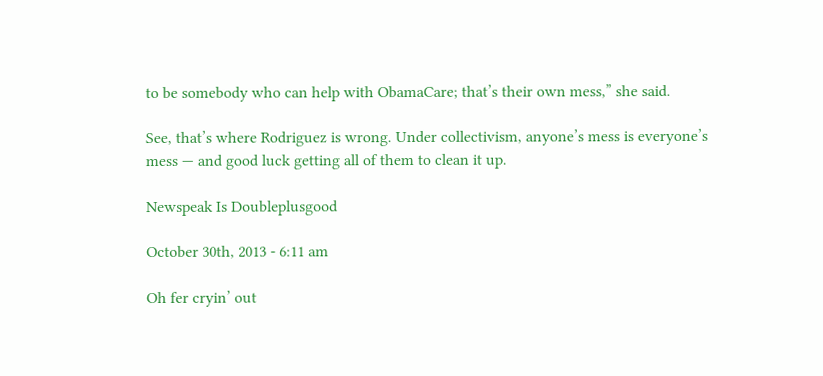to be somebody who can help with ObamaCare; that’s their own mess,” she said.

See, that’s where Rodriguez is wrong. Under collectivism, anyone’s mess is everyone’s mess — and good luck getting all of them to clean it up.

Newspeak Is Doubleplusgood

October 30th, 2013 - 6:11 am

Oh fer cryin’ out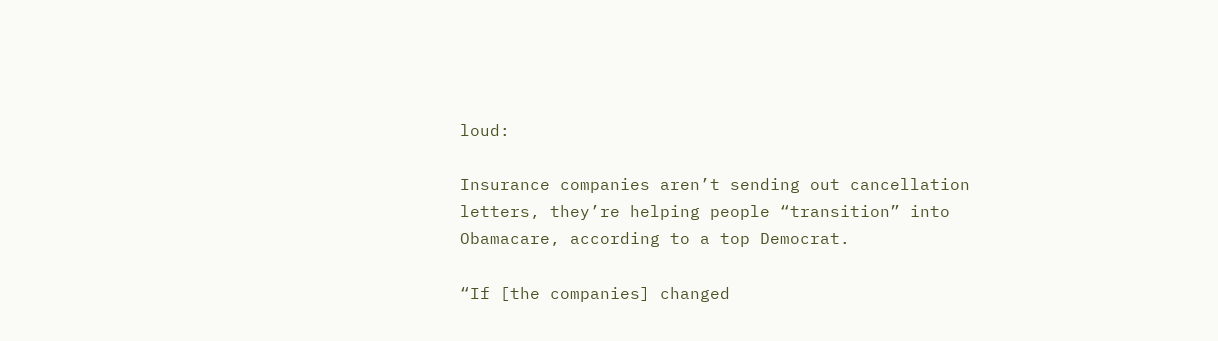loud:

Insurance companies aren’t sending out cancellation letters, they’re helping people “transition” into Obamacare, according to a top Democrat.

“If [the companies] changed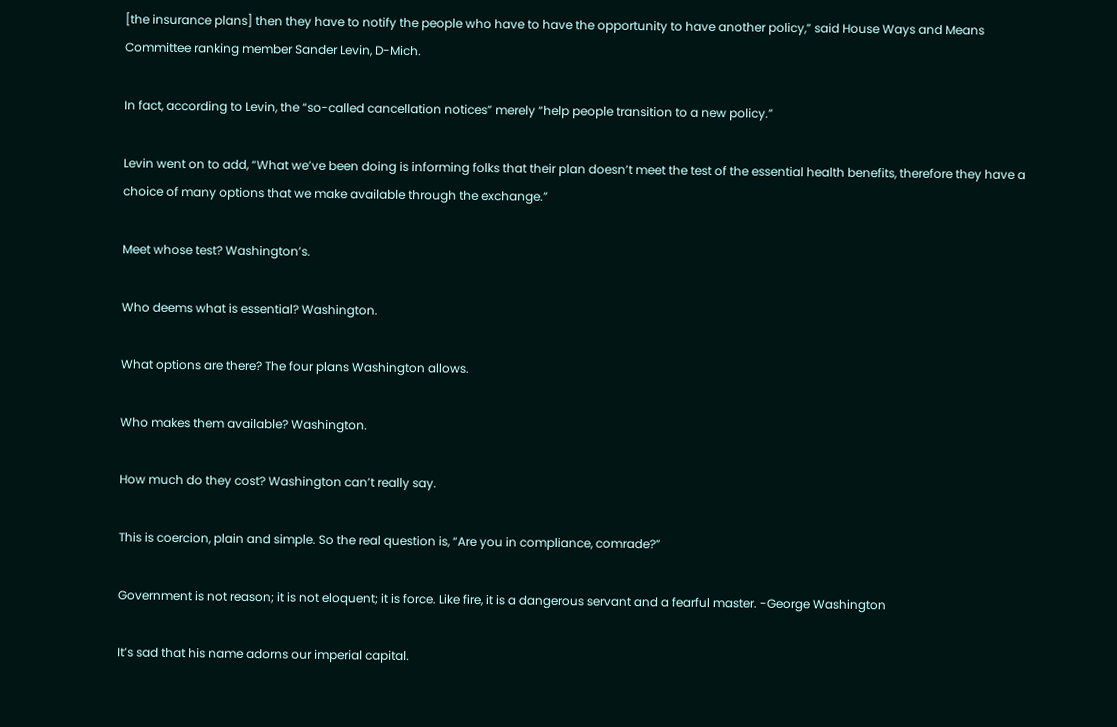[the insurance plans] then they have to notify the people who have to have the opportunity to have another policy,” said House Ways and Means Committee ranking member Sander Levin, D-Mich.

In fact, according to Levin, the “so-called cancellation notices” merely “help people transition to a new policy.”

Levin went on to add, “What we’ve been doing is informing folks that their plan doesn’t meet the test of the essential health benefits, therefore they have a choice of many options that we make available through the exchange.”

Meet whose test? Washington’s.

Who deems what is essential? Washington.

What options are there? The four plans Washington allows.

Who makes them available? Washington.

How much do they cost? Washington can’t really say.

This is coercion, plain and simple. So the real question is, “Are you in compliance, comrade?”

Government is not reason; it is not eloquent; it is force. Like fire, it is a dangerous servant and a fearful master. -George Washington

It’s sad that his name adorns our imperial capital.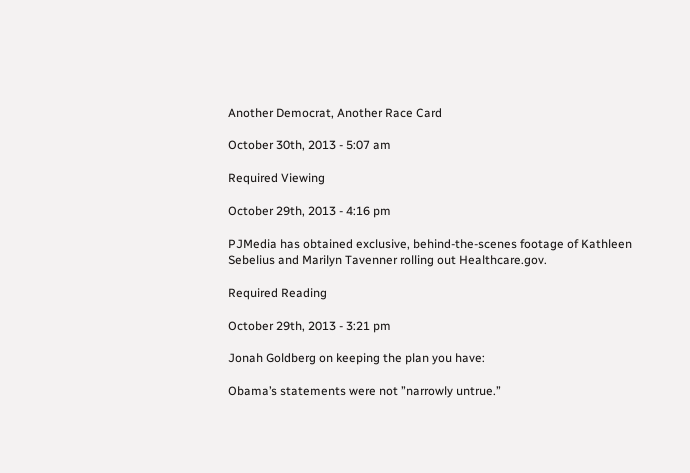Another Democrat, Another Race Card

October 30th, 2013 - 5:07 am

Required Viewing

October 29th, 2013 - 4:16 pm

PJMedia has obtained exclusive, behind-the-scenes footage of Kathleen Sebelius and Marilyn Tavenner rolling out Healthcare.gov.

Required Reading

October 29th, 2013 - 3:21 pm

Jonah Goldberg on keeping the plan you have:

Obama’s statements were not ”narrowly untrue.”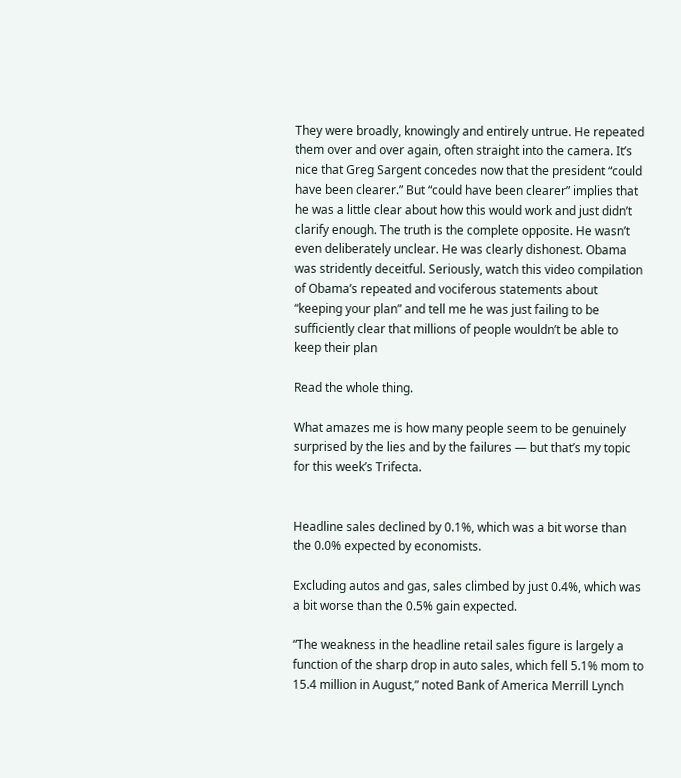They were broadly, knowingly and entirely untrue. He repeated them over and over again, often straight into the camera. It’s nice that Greg Sargent concedes now that the president “could have been clearer.” But “could have been clearer” implies that he was a little clear about how this would work and just didn’t clarify enough. The truth is the complete opposite. He wasn’t even deliberately unclear. He was clearly dishonest. Obama was stridently deceitful. Seriously, watch this video compilation of Obama’s repeated and vociferous statements about “keeping your plan” and tell me he was just failing to be sufficiently clear that millions of people wouldn’t be able to keep their plan

Read the whole thing.

What amazes me is how many people seem to be genuinely surprised by the lies and by the failures — but that’s my topic for this week’s Trifecta.


Headline sales declined by 0.1%, which was a bit worse than the 0.0% expected by economists.

Excluding autos and gas, sales climbed by just 0.4%, which was a bit worse than the 0.5% gain expected.

“The weakness in the headline retail sales figure is largely a function of the sharp drop in auto sales, which fell 5.1% mom to 15.4 million in August,” noted Bank of America Merrill Lynch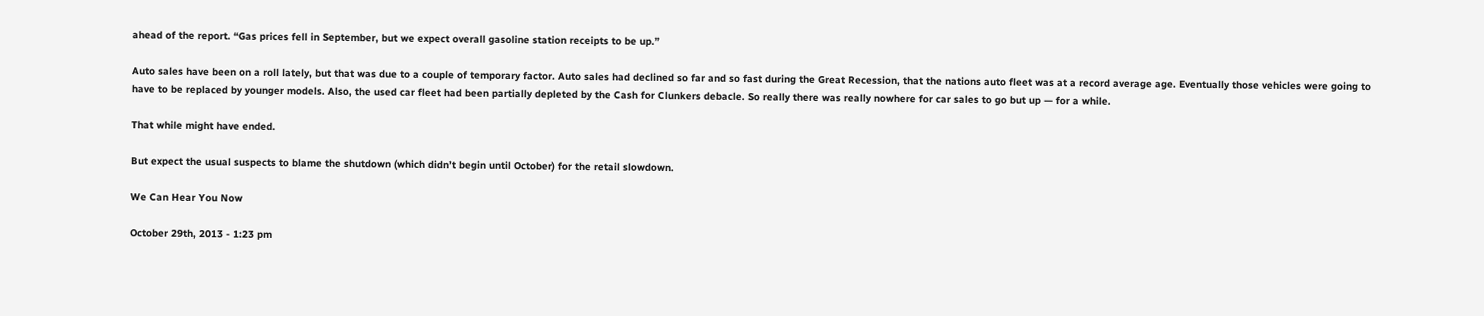ahead of the report. “Gas prices fell in September, but we expect overall gasoline station receipts to be up.”

Auto sales have been on a roll lately, but that was due to a couple of temporary factor. Auto sales had declined so far and so fast during the Great Recession, that the nations auto fleet was at a record average age. Eventually those vehicles were going to have to be replaced by younger models. Also, the used car fleet had been partially depleted by the Cash for Clunkers debacle. So really there was really nowhere for car sales to go but up — for a while.

That while might have ended.

But expect the usual suspects to blame the shutdown (which didn’t begin until October) for the retail slowdown.

We Can Hear You Now

October 29th, 2013 - 1:23 pm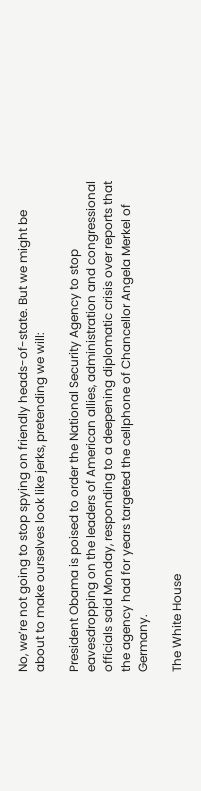No, we’re not going to stop spying on friendly heads-of-state. But we might be about to make ourselves look like jerks, pretending we will:

President Obama is poised to order the National Security Agency to stop eavesdropping on the leaders of American allies, administration and congressional officials said Monday, responding to a deepening diplomatic crisis over reports that the agency had for years targeted the cellphone of Chancellor Angela Merkel of Germany.

The White House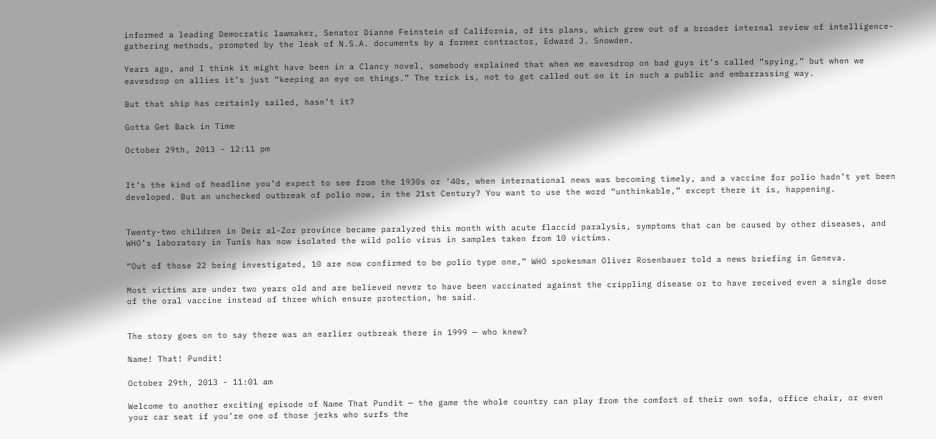informed a leading Democratic lawmaker, Senator Dianne Feinstein of California, of its plans, which grew out of a broader internal review of intelligence-gathering methods, prompted by the leak of N.S.A. documents by a former contractor, Edward J. Snowden.

Years ago, and I think it might have been in a Clancy novel, somebody explained that when we eavesdrop on bad guys it’s called “spying,” but when we eavesdrop on allies it’s just “keeping an eye on things.” The trick is, not to get called out on it in such a public and embarrassing way.

But that ship has certainly sailed, hasn’t it?

Gotta Get Back in Time

October 29th, 2013 - 12:11 pm


It’s the kind of headline you’d expect to see from the 1930s or ’40s, when international news was becoming timely, and a vaccine for polio hadn’t yet been developed. But an unchecked outbreak of polio now, in the 21st Century? You want to use the word “unthinkable,” except there it is, happening.


Twenty-two children in Deir al-Zor province became paralyzed this month with acute flaccid paralysis, symptoms that can be caused by other diseases, and WHO’s laboratory in Tunis has now isolated the wild polio virus in samples taken from 10 victims.

“Out of those 22 being investigated, 10 are now confirmed to be polio type one,” WHO spokesman Oliver Rosenbauer told a news briefing in Geneva.

Most victims are under two years old and are believed never to have been vaccinated against the crippling disease or to have received even a single dose of the oral vaccine instead of three which ensure protection, he said.


The story goes on to say there was an earlier outbreak there in 1999 — who knew?

Name! That! Pundit!

October 29th, 2013 - 11:01 am

Welcome to another exciting episode of Name That Pundit — the game the whole country can play from the comfort of their own sofa, office chair, or even your car seat if you’re one of those jerks who surfs the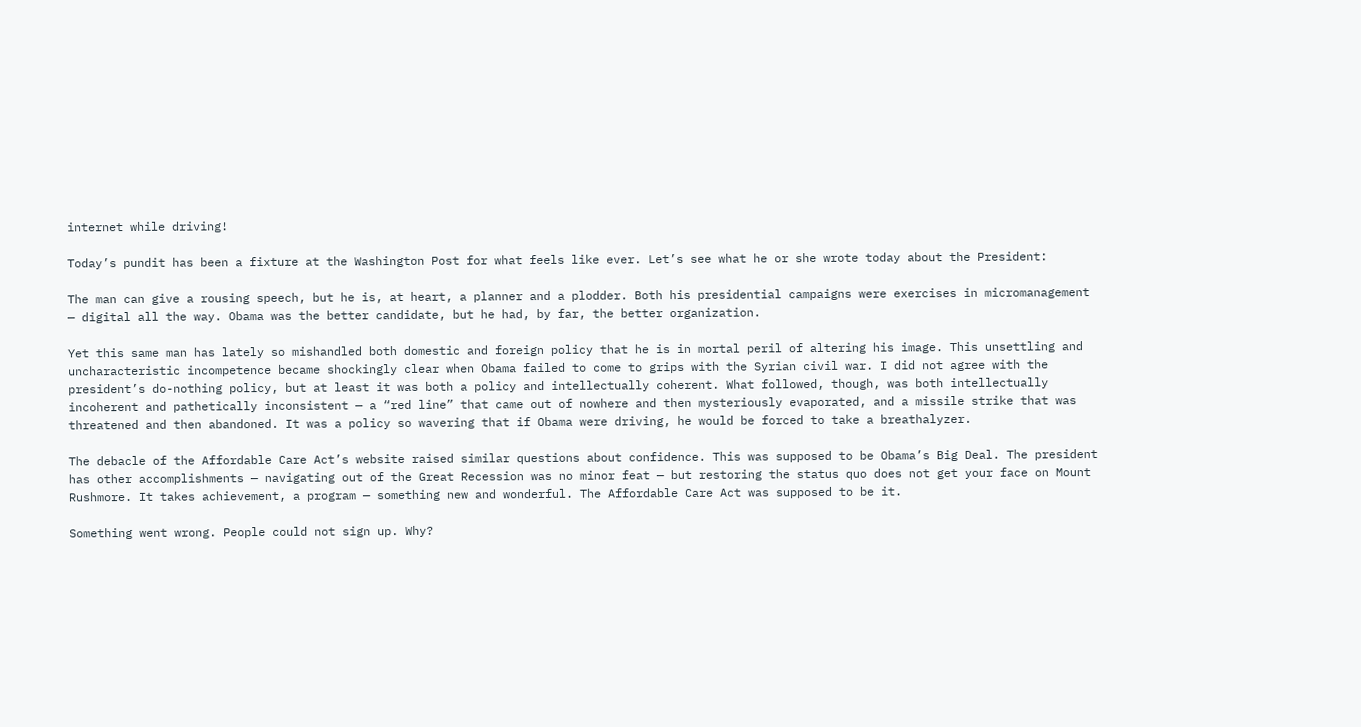internet while driving!

Today’s pundit has been a fixture at the Washington Post for what feels like ever. Let’s see what he or she wrote today about the President:

The man can give a rousing speech, but he is, at heart, a planner and a plodder. Both his presidential campaigns were exercises in micromanagement — digital all the way. Obama was the better candidate, but he had, by far, the better organization.

Yet this same man has lately so mishandled both domestic and foreign policy that he is in mortal peril of altering his image. This unsettling and uncharacteristic incompetence became shockingly clear when Obama failed to come to grips with the Syrian civil war. I did not agree with the president’s do-nothing policy, but at least it was both a policy and intellectually coherent. What followed, though, was both intellectually incoherent and pathetically inconsistent — a “red line” that came out of nowhere and then mysteriously evaporated, and a missile strike that was threatened and then abandoned. It was a policy so wavering that if Obama were driving, he would be forced to take a breathalyzer.

The debacle of the Affordable Care Act’s website raised similar questions about confidence. This was supposed to be Obama’s Big Deal. The president has other accomplishments — navigating out of the Great Recession was no minor feat — but restoring the status quo does not get your face on Mount Rushmore. It takes achievement, a program — something new and wonderful. The Affordable Care Act was supposed to be it.

Something went wrong. People could not sign up. Why?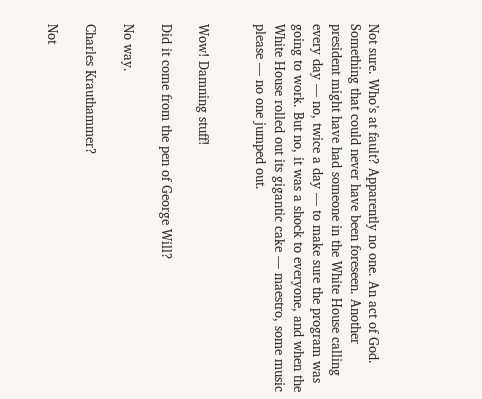Not sure. Who’s at fault? Apparently no one. An act of God. Something that could never have been foreseen. Another president might have had someone in the White House calling every day — no, twice a day — to make sure the program was going to work. But no, it was a shock to everyone, and when the White House rolled out its gigantic cake — maestro, some music please — no one jumped out.


Wow! Damning stuff!

Did it come from the pen of George Will?

No way.

Charles Krauthammer?

Not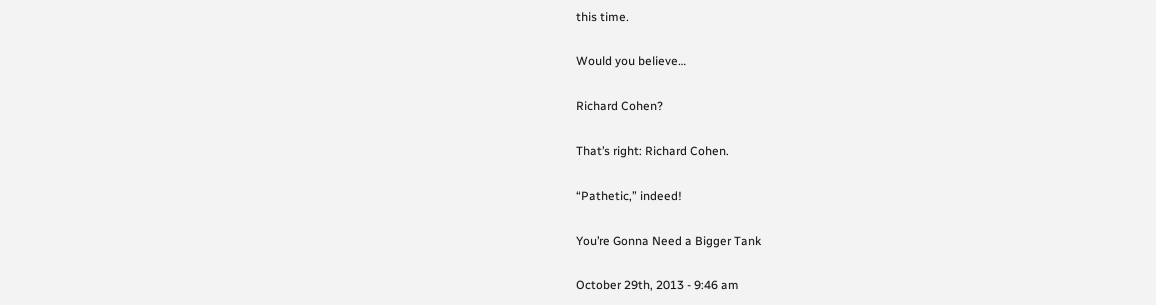this time.

Would you believe…

Richard Cohen?

That’s right: Richard Cohen.

“Pathetic,” indeed!

You’re Gonna Need a Bigger Tank

October 29th, 2013 - 9:46 am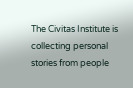The Civitas Institute is collecting personal stories from people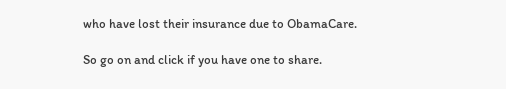who have lost their insurance due to ObamaCare.

So go on and click if you have one to share.